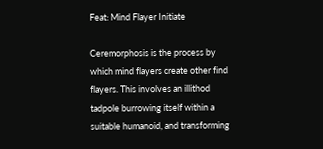Feat: Mind Flayer Initiate

Ceremorphosis is the process by which mind flayers create other find flayers. This involves an illithod tadpole burrowing itself within a suitable humanoid, and transforming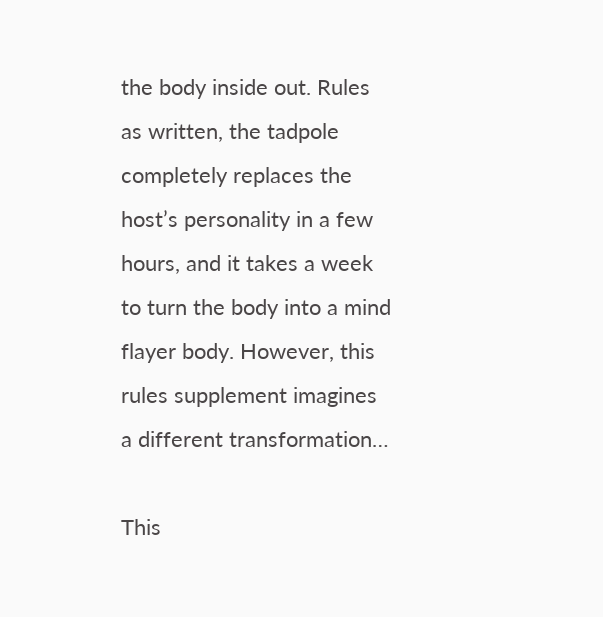the body inside out. Rules as written, the tadpole completely replaces the host’s personality in a few hours, and it takes a week to turn the body into a mind flayer body. However, this rules supplement imagines a different transformation…

This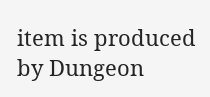item is produced by Dungeon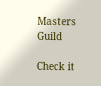Masters Guild

Check it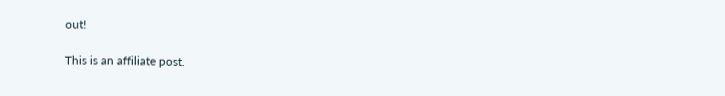out!

This is an affiliate post.